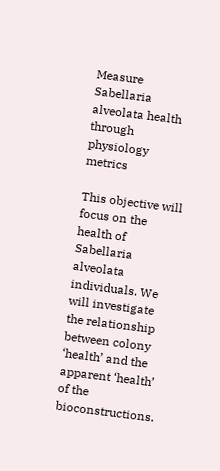Measure Sabellaria alveolata health through physiology metrics

This objective will focus on the health of Sabellaria alveolata individuals. We will investigate the relationship between colony ‘health’ and the apparent ‘health’ of the bioconstructions.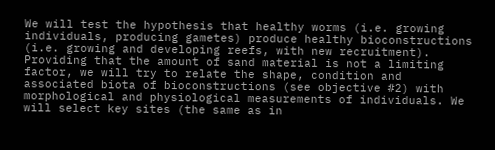We will test the hypothesis that healthy worms (i.e. growing individuals, producing gametes) produce healthy bioconstructions (i.e. growing and developing reefs, with new recruitment). Providing that the amount of sand material is not a limiting factor, we will try to relate the shape, condition and associated biota of bioconstructions (see objective #2) with morphological and physiological measurements of individuals. We will select key sites (the same as in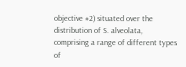objective #2) situated over the distribution of S. alveolata, comprising a range of different types of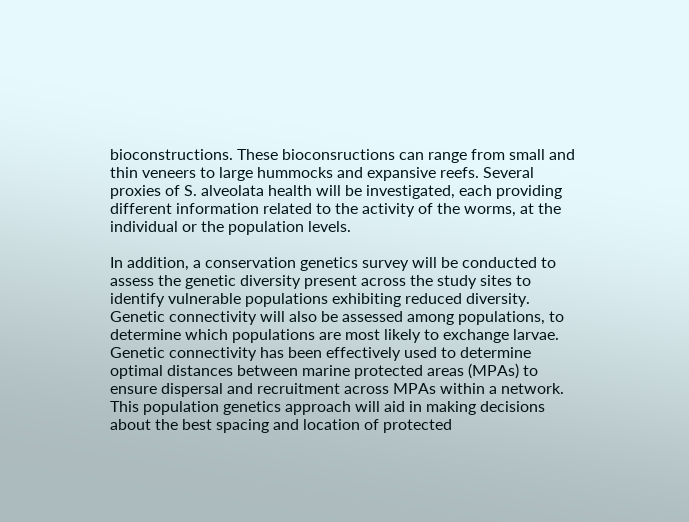bioconstructions. These bioconsructions can range from small and thin veneers to large hummocks and expansive reefs. Several proxies of S. alveolata health will be investigated, each providing different information related to the activity of the worms, at the individual or the population levels.

In addition, a conservation genetics survey will be conducted to assess the genetic diversity present across the study sites to identify vulnerable populations exhibiting reduced diversity. Genetic connectivity will also be assessed among populations, to determine which populations are most likely to exchange larvae. Genetic connectivity has been effectively used to determine optimal distances between marine protected areas (MPAs) to ensure dispersal and recruitment across MPAs within a network. This population genetics approach will aid in making decisions about the best spacing and location of protected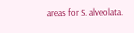areas for S. alveolata.